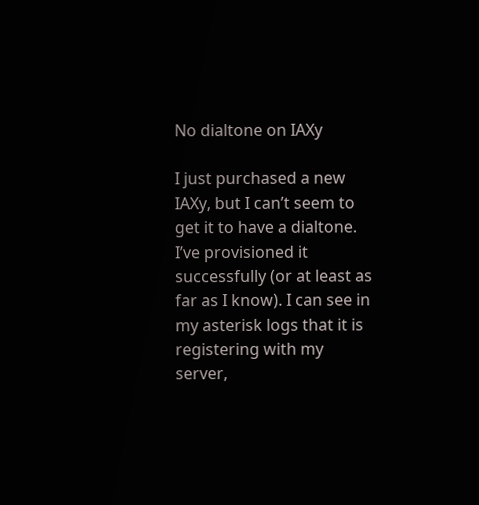No dialtone on IAXy

I just purchased a new IAXy, but I can’t seem to get it to have a dialtone. I’ve provisioned it successfully (or at least as far as I know). I can see in my asterisk logs that it is registering with my server,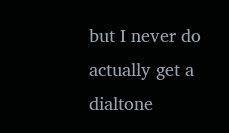but I never do actually get a dialtone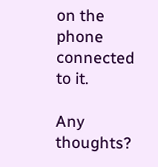on the phone connected to it.

Any thoughts?